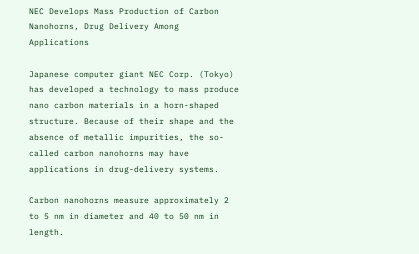NEC Develops Mass Production of Carbon Nanohorns, Drug Delivery Among Applications

Japanese computer giant NEC Corp. (Tokyo) has developed a technology to mass produce nano carbon materials in a horn-shaped structure. Because of their shape and the absence of metallic impurities, the so-called carbon nanohorns may have applications in drug-delivery systems.

Carbon nanohorns measure approximately 2 to 5 nm in diameter and 40 to 50 nm in length.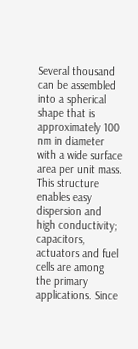Several thousand can be assembled into a spherical shape that is approximately 100 nm in diameter with a wide surface area per unit mass. This structure enables easy dispersion and high conductivity; capacitors, actuators and fuel cells are among the primary applications. Since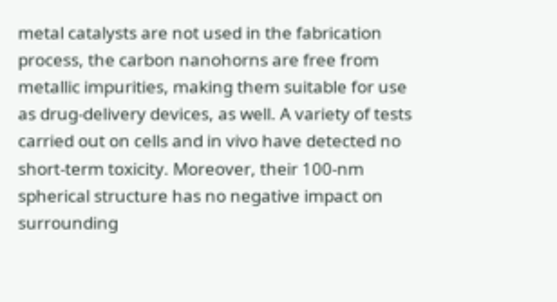metal catalysts are not used in the fabrication process, the carbon nanohorns are free from metallic impurities, making them suitable for use as drug-delivery devices, as well. A variety of tests carried out on cells and in vivo have detected no short-term toxicity. Moreover, their 100-nm spherical structure has no negative impact on surrounding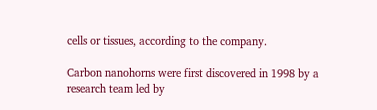cells or tissues, according to the company.

Carbon nanohorns were first discovered in 1998 by a research team led by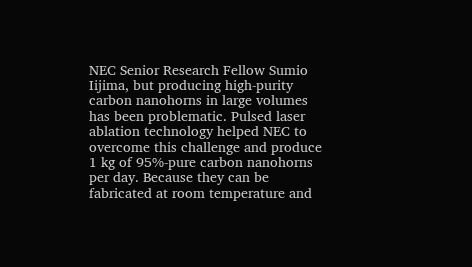NEC Senior Research Fellow Sumio Iijima, but producing high-purity carbon nanohorns in large volumes has been problematic. Pulsed laser ablation technology helped NEC to overcome this challenge and produce 1 kg of 95%-pure carbon nanohorns per day. Because they can be fabricated at room temperature and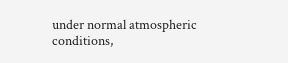under normal atmospheric conditions,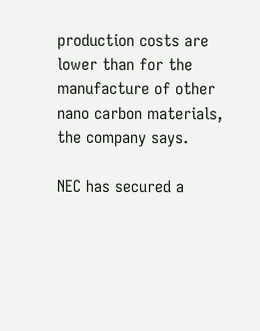production costs are lower than for the manufacture of other nano carbon materials, the company says.

NEC has secured a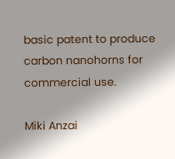basic patent to produce carbon nanohorns for commercial use.

Miki Anzai